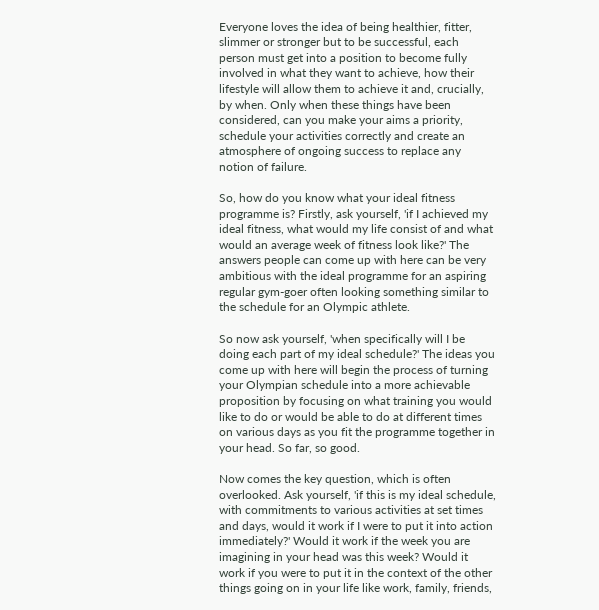Everyone loves the idea of being healthier, fitter, slimmer or stronger but to be successful, each person must get into a position to become fully involved in what they want to achieve, how their lifestyle will allow them to achieve it and, crucially, by when. Only when these things have been considered, can you make your aims a priority, schedule your activities correctly and create an atmosphere of ongoing success to replace any notion of failure.

So, how do you know what your ideal fitness programme is? Firstly, ask yourself, 'if I achieved my ideal fitness, what would my life consist of and what would an average week of fitness look like?' The answers people can come up with here can be very ambitious with the ideal programme for an aspiring regular gym-goer often looking something similar to the schedule for an Olympic athlete.

So now ask yourself, 'when specifically will I be doing each part of my ideal schedule?' The ideas you come up with here will begin the process of turning your Olympian schedule into a more achievable proposition by focusing on what training you would like to do or would be able to do at different times on various days as you fit the programme together in your head. So far, so good.

Now comes the key question, which is often overlooked. Ask yourself, 'if this is my ideal schedule, with commitments to various activities at set times and days, would it work if I were to put it into action immediately?' Would it work if the week you are imagining in your head was this week? Would it work if you were to put it in the context of the other things going on in your life like work, family, friends,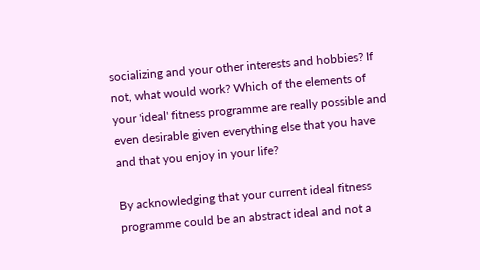socializing and your other interests and hobbies? If not, what would work? Which of the elements of your 'ideal' fitness programme are really possible and even desirable given everything else that you have and that you enjoy in your life?

By acknowledging that your current ideal fitness programme could be an abstract ideal and not a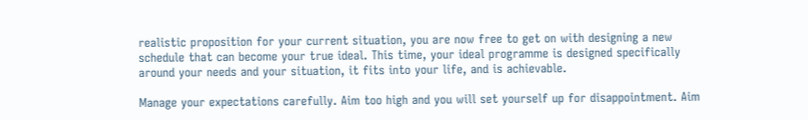realistic proposition for your current situation, you are now free to get on with designing a new schedule that can become your true ideal. This time, your ideal programme is designed specifically around your needs and your situation, it fits into your life, and is achievable.

Manage your expectations carefully. Aim too high and you will set yourself up for disappointment. Aim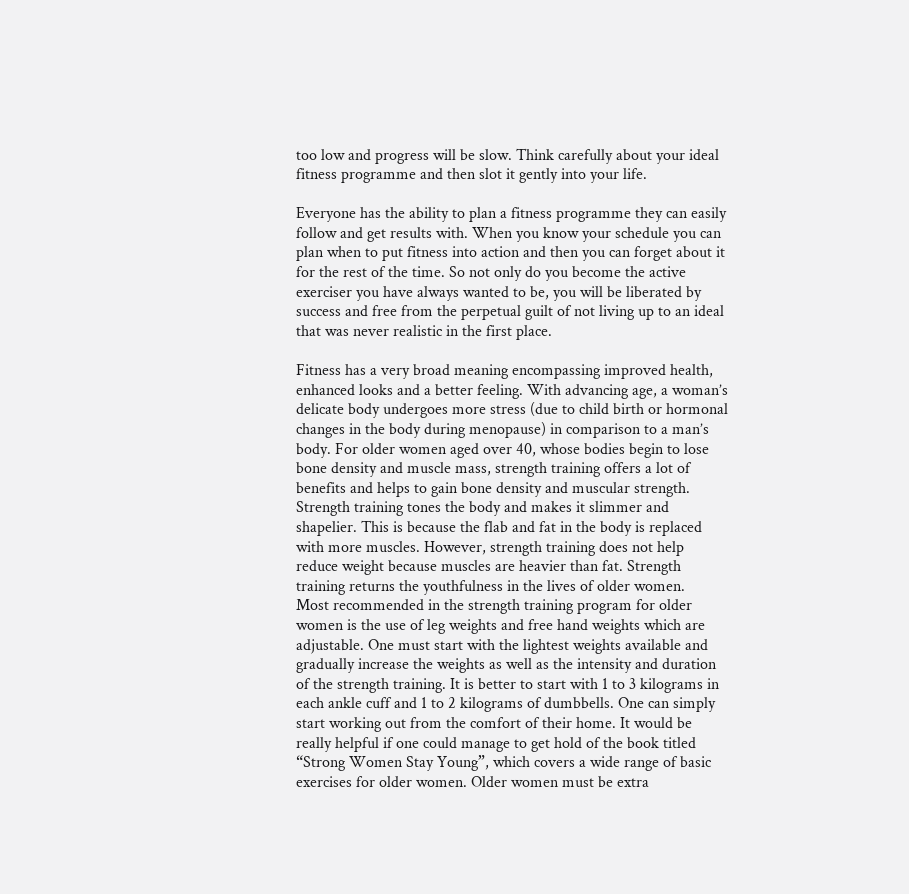too low and progress will be slow. Think carefully about your ideal fitness programme and then slot it gently into your life.

Everyone has the ability to plan a fitness programme they can easily follow and get results with. When you know your schedule you can plan when to put fitness into action and then you can forget about it for the rest of the time. So not only do you become the active exerciser you have always wanted to be, you will be liberated by success and free from the perpetual guilt of not living up to an ideal that was never realistic in the first place.

Fitness has a very broad meaning encompassing improved health, enhanced looks and a better feeling. With advancing age, a woman’s delicate body undergoes more stress (due to child birth or hormonal changes in the body during menopause) in comparison to a man’s body. For older women aged over 40, whose bodies begin to lose bone density and muscle mass, strength training offers a lot of benefits and helps to gain bone density and muscular strength. Strength training tones the body and makes it slimmer and shapelier. This is because the flab and fat in the body is replaced with more muscles. However, strength training does not help reduce weight because muscles are heavier than fat. Strength training returns the youthfulness in the lives of older women.
Most recommended in the strength training program for older women is the use of leg weights and free hand weights which are adjustable. One must start with the lightest weights available and gradually increase the weights as well as the intensity and duration of the strength training. It is better to start with 1 to 3 kilograms in each ankle cuff and 1 to 2 kilograms of dumbbells. One can simply start working out from the comfort of their home. It would be really helpful if one could manage to get hold of the book titled “Strong Women Stay Young”, which covers a wide range of basic exercises for older women. Older women must be extra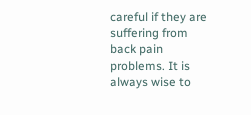careful if they are suffering from back pain problems. It is always wise to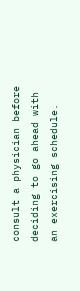consult a physician before deciding to go ahead with an exercising schedule.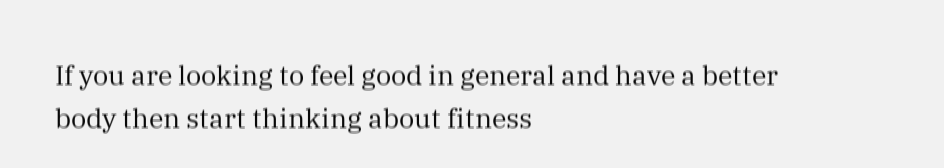If you are looking to feel good in general and have a better body then start thinking about fitness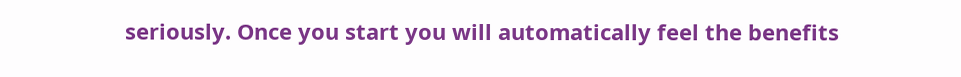seriously. Once you start you will automatically feel the benefits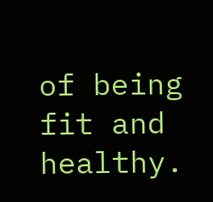of being fit and healthy.